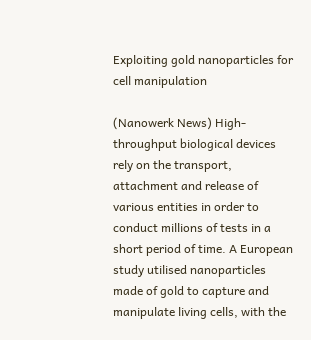Exploiting gold nanoparticles for cell manipulation

(Nanowerk News) High-throughput biological devices rely on the transport, attachment and release of various entities in order to conduct millions of tests in a short period of time. A European study utilised nanoparticles made of gold to capture and manipulate living cells, with the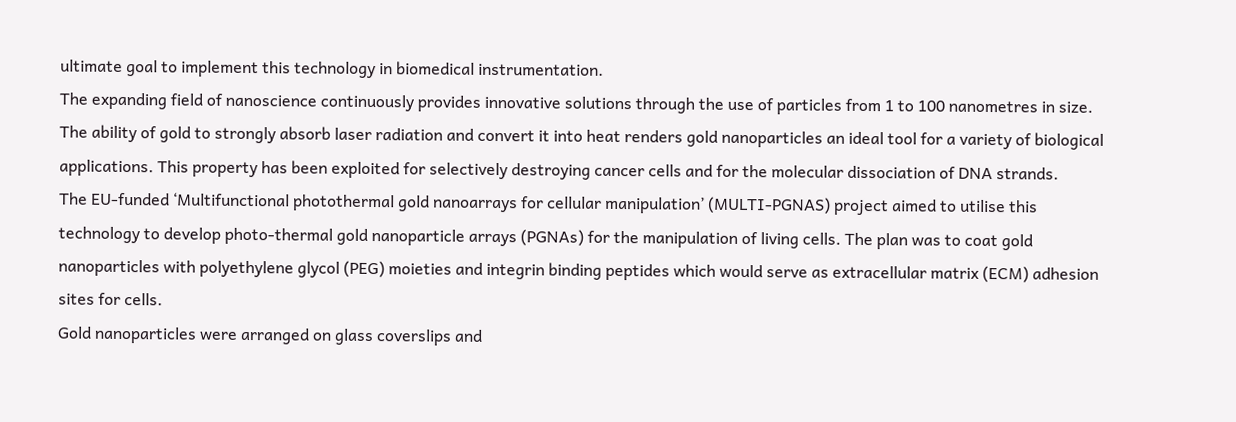ultimate goal to implement this technology in biomedical instrumentation.
The expanding field of nanoscience continuously provides innovative solutions through the use of particles from 1 to 100 nanometres in size. The ability of gold to strongly absorb laser radiation and convert it into heat renders gold nanoparticles an ideal tool for a variety of biological applications. This property has been exploited for selectively destroying cancer cells and for the molecular dissociation of DNA strands.
The EU-funded ‘Multifunctional photothermal gold nanoarrays for cellular manipulation’ (MULTI-PGNAS) project aimed to utilise this technology to develop photo-thermal gold nanoparticle arrays (PGNAs) for the manipulation of living cells. The plan was to coat gold nanoparticles with polyethylene glycol (PEG) moieties and integrin binding peptides which would serve as extracellular matrix (ECM) adhesion sites for cells.
Gold nanoparticles were arranged on glass coverslips and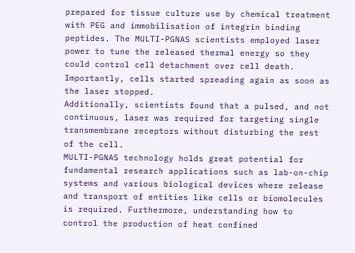prepared for tissue culture use by chemical treatment with PEG and immobilisation of integrin binding peptides. The MULTI-PGNAS scientists employed laser power to tune the released thermal energy so they could control cell detachment over cell death. Importantly, cells started spreading again as soon as the laser stopped.
Additionally, scientists found that a pulsed, and not continuous, laser was required for targeting single transmembrane receptors without disturbing the rest of the cell.
MULTI-PGNAS technology holds great potential for fundamental research applications such as lab-on-chip systems and various biological devices where release and transport of entities like cells or biomolecules is required. Furthermore, understanding how to control the production of heat confined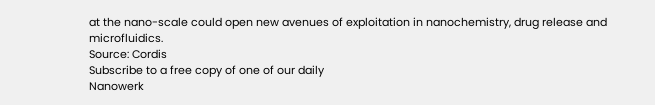at the nano-scale could open new avenues of exploitation in nanochemistry, drug release and microfluidics.
Source: Cordis
Subscribe to a free copy of one of our daily
Nanowerk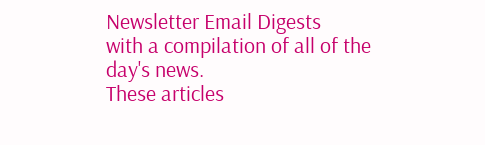Newsletter Email Digests
with a compilation of all of the day's news.
These articles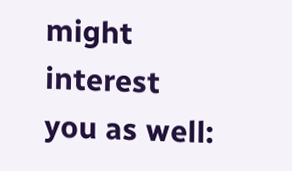might interest you as well: